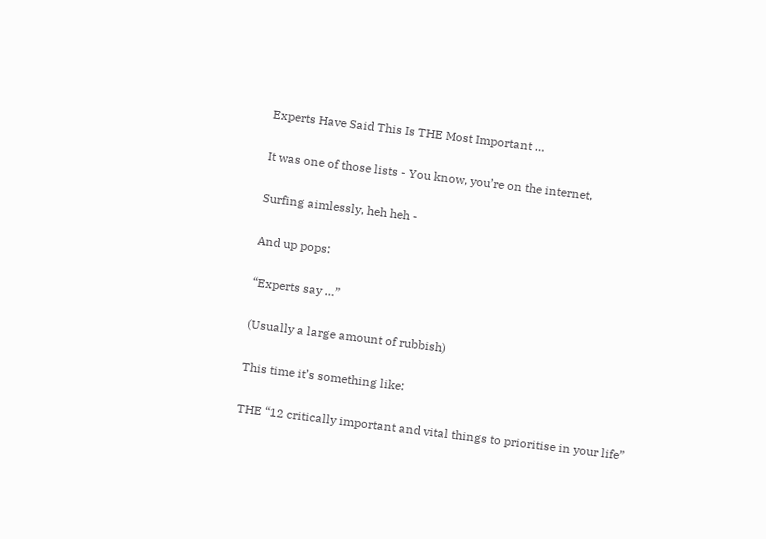Experts Have Said This Is THE Most Important …

It was one of those lists - You know, you’re on the internet,

Surfing aimlessly, heh heh -

And up pops:

“Experts say …”

(Usually a large amount of rubbish)

This time it’s something like:

THE “12 critically important and vital things to prioritise in your life”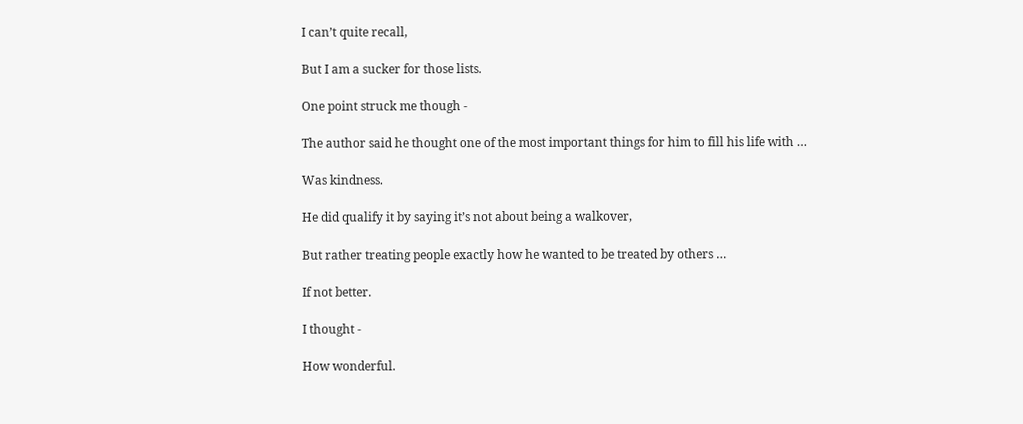I can’t quite recall,

But I am a sucker for those lists.

One point struck me though -

The author said he thought one of the most important things for him to fill his life with …

Was kindness.

He did qualify it by saying it’s not about being a walkover,

But rather treating people exactly how he wanted to be treated by others …

If not better.

I thought -

How wonderful.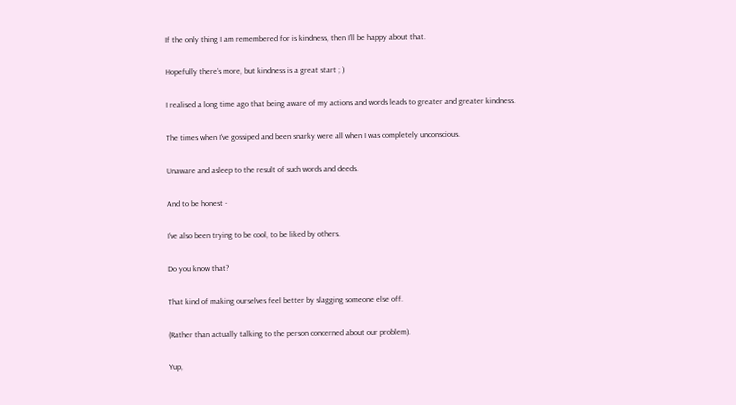If the only thing I am remembered for is kindness, then I’ll be happy about that.

Hopefully there’s more, but kindness is a great start ; )

I realised a long time ago that being aware of my actions and words leads to greater and greater kindness.

The times when I’ve gossiped and been snarky were all when I was completely unconscious.

Unaware and asleep to the result of such words and deeds.

And to be honest -

I’ve also been trying to be cool, to be liked by others.

Do you know that?

That kind of making ourselves feel better by slagging someone else off.

(Rather than actually talking to the person concerned about our problem).

Yup,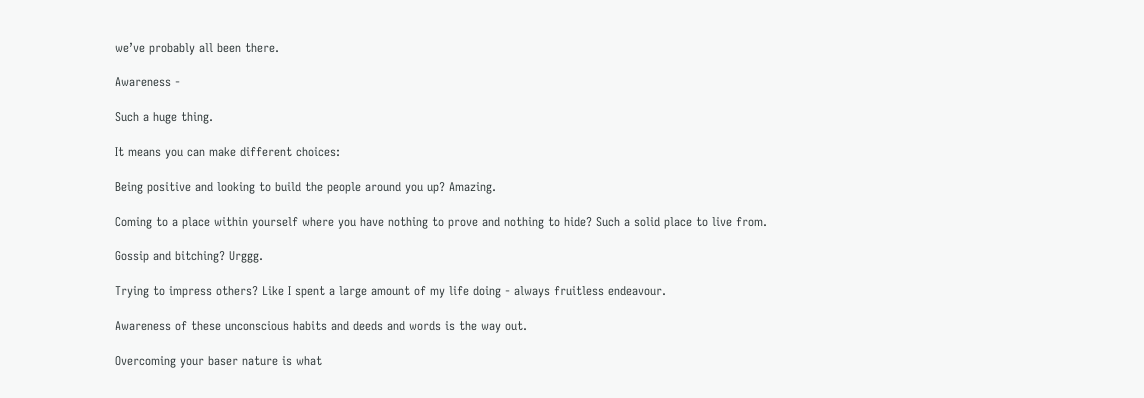we’ve probably all been there.

Awareness -

Such a huge thing.

It means you can make different choices:

Being positive and looking to build the people around you up? Amazing.

Coming to a place within yourself where you have nothing to prove and nothing to hide? Such a solid place to live from.

Gossip and bitching? Urggg.

Trying to impress others? Like I spent a large amount of my life doing - always fruitless endeavour.

Awareness of these unconscious habits and deeds and words is the way out.

Overcoming your baser nature is what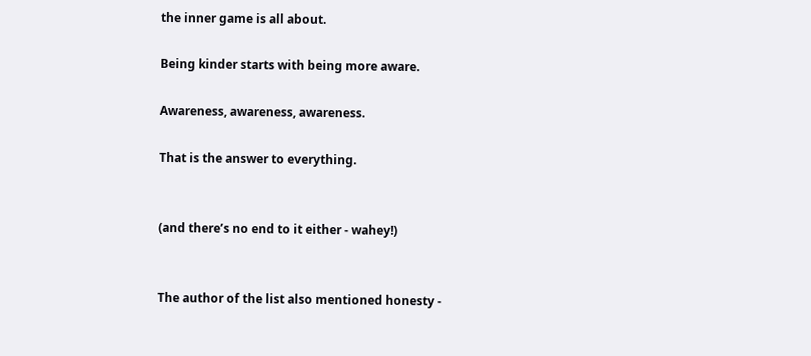the inner game is all about.

Being kinder starts with being more aware.

Awareness, awareness, awareness.

That is the answer to everything.


(and there’s no end to it either - wahey!)


The author of the list also mentioned honesty -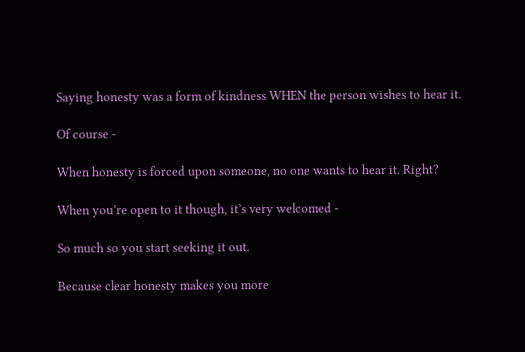Saying honesty was a form of kindness WHEN the person wishes to hear it.

Of course -

When honesty is forced upon someone, no one wants to hear it. Right?

When you’re open to it though, it’s very welcomed -

So much so you start seeking it out.

Because clear honesty makes you more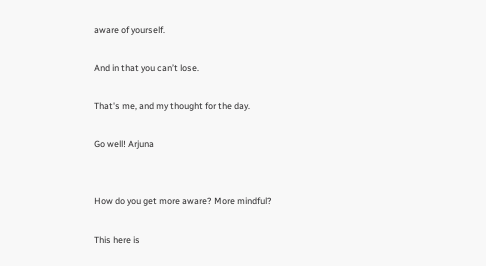aware of yourself.

And in that you can’t lose.

That's me, and my thought for the day.

Go well! Arjuna


How do you get more aware? More mindful?

This here is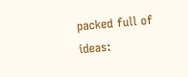packed full of ideas: